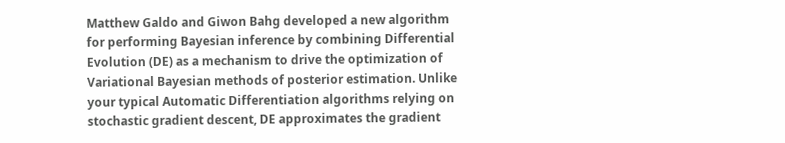Matthew Galdo and Giwon Bahg developed a new algorithm for performing Bayesian inference by combining Differential Evolution (DE) as a mechanism to drive the optimization of Variational Bayesian methods of posterior estimation. Unlike your typical Automatic Differentiation algorithms relying on stochastic gradient descent, DE approximates the gradient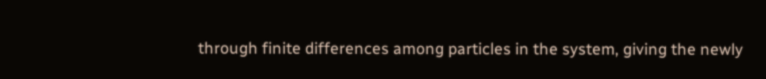through finite differences among particles in the system, giving the newly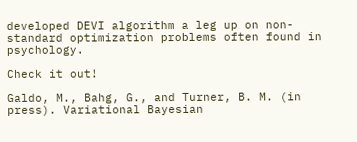developed DEVI algorithm a leg up on non-standard optimization problems often found in psychology.

Check it out!

Galdo, M., Bahg, G., and Turner, B. M. (in press). Variational Bayesian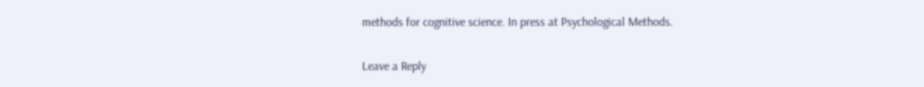methods for cognitive science. In press at Psychological Methods.

Leave a Reply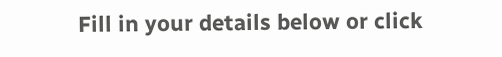Fill in your details below or click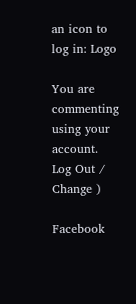an icon to log in: Logo

You are commenting using your account. Log Out /  Change )

Facebook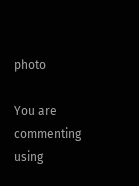photo

You are commenting using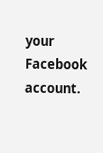your Facebook account.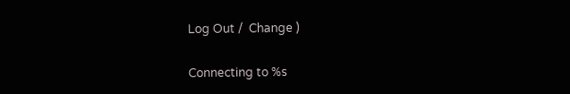Log Out /  Change )

Connecting to %s